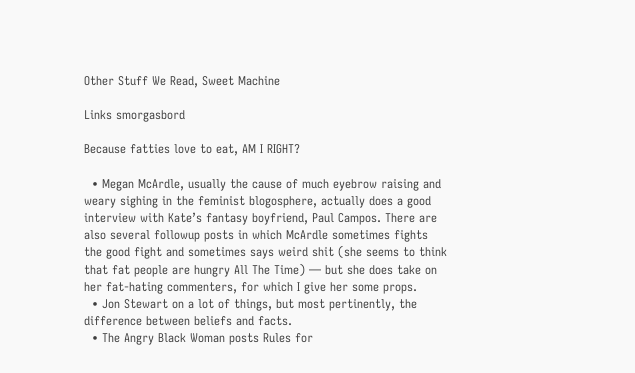Other Stuff We Read, Sweet Machine

Links smorgasbord

Because fatties love to eat, AM I RIGHT?

  • Megan McArdle, usually the cause of much eyebrow raising and weary sighing in the feminist blogosphere, actually does a good interview with Kate’s fantasy boyfriend, Paul Campos. There are also several followup posts in which McArdle sometimes fights the good fight and sometimes says weird shit (she seems to think that fat people are hungry All The Time) — but she does take on her fat-hating commenters, for which I give her some props.
  • Jon Stewart on a lot of things, but most pertinently, the difference between beliefs and facts.
  • The Angry Black Woman posts Rules for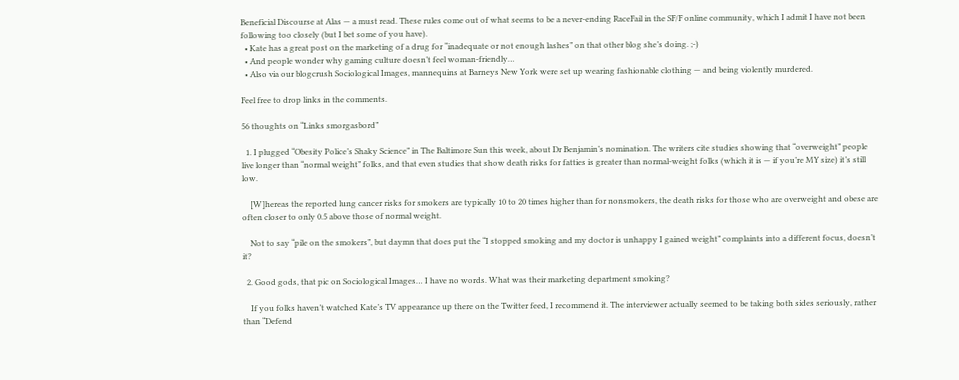Beneficial Discourse at Alas — a must read. These rules come out of what seems to be a never-ending RaceFail in the SF/F online community, which I admit I have not been following too closely (but I bet some of you have).
  • Kate has a great post on the marketing of a drug for “inadequate or not enough lashes” on that other blog she’s doing. ;-)
  • And people wonder why gaming culture doesn’t feel woman-friendly…
  • Also via our blogcrush Sociological Images, mannequins at Barneys New York were set up wearing fashionable clothing — and being violently murdered.

Feel free to drop links in the comments.

56 thoughts on “Links smorgasbord”

  1. I plugged “Obesity Police’s Shaky Science” in The Baltimore Sun this week, about Dr Benjamin’s nomination. The writers cite studies showing that “overweight” people live longer than “normal weight” folks, and that even studies that show death risks for fatties is greater than normal-weight folks (which it is — if you’re MY size) it’s still low.

    [W]hereas the reported lung cancer risks for smokers are typically 10 to 20 times higher than for nonsmokers, the death risks for those who are overweight and obese are often closer to only 0.5 above those of normal weight.

    Not to say “pile on the smokers”, but daymn that does put the “I stopped smoking and my doctor is unhappy I gained weight” complaints into a different focus, doesn’t it?

  2. Good gods, that pic on Sociological Images… I have no words. What was their marketing department smoking?

    If you folks haven’t watched Kate’s TV appearance up there on the Twitter feed, I recommend it. The interviewer actually seemed to be taking both sides seriously, rather than “Defend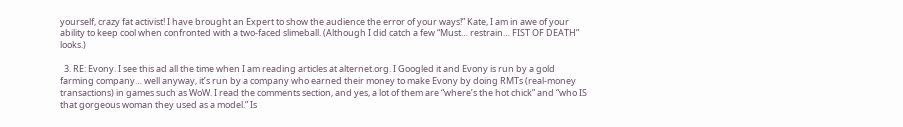yourself, crazy fat activist! I have brought an Expert to show the audience the error of your ways!” Kate, I am in awe of your ability to keep cool when confronted with a two-faced slimeball. (Although I did catch a few “Must… restrain… FIST OF DEATH” looks.)

  3. RE: Evony. I see this ad all the time when I am reading articles at alternet.org. I Googled it and Evony is run by a gold farming company… well anyway, it’s run by a company who earned their money to make Evony by doing RMTs (real-money transactions) in games such as WoW. I read the comments section, and yes, a lot of them are “where’s the hot chick” and “who IS that gorgeous woman they used as a model.” Is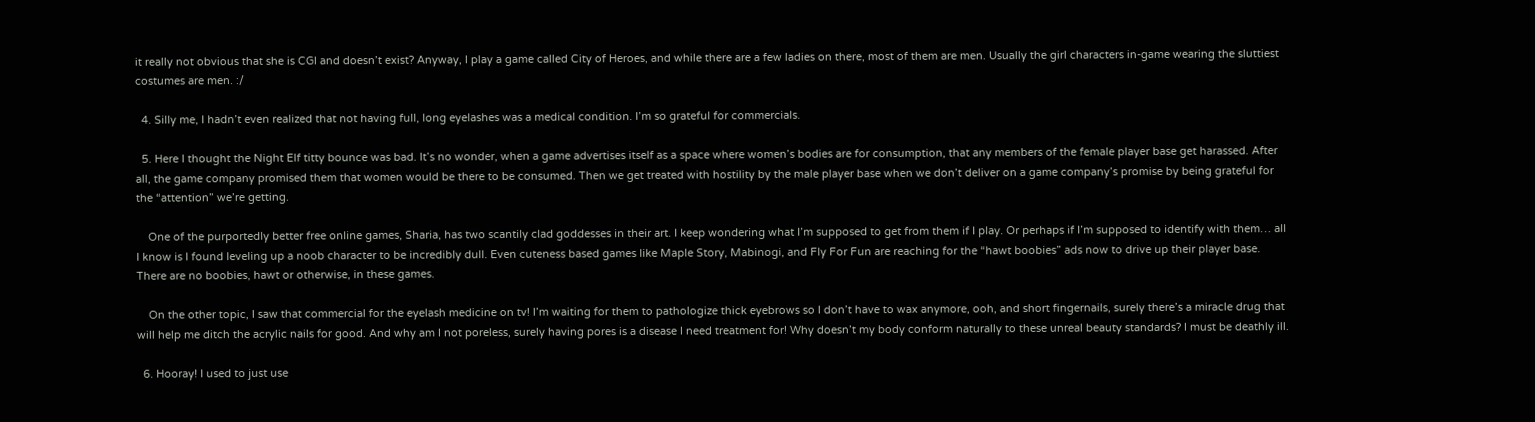it really not obvious that she is CGI and doesn’t exist? Anyway, I play a game called City of Heroes, and while there are a few ladies on there, most of them are men. Usually the girl characters in-game wearing the sluttiest costumes are men. :/

  4. Silly me, I hadn’t even realized that not having full, long eyelashes was a medical condition. I’m so grateful for commercials.

  5. Here I thought the Night Elf titty bounce was bad. It’s no wonder, when a game advertises itself as a space where women’s bodies are for consumption, that any members of the female player base get harassed. After all, the game company promised them that women would be there to be consumed. Then we get treated with hostility by the male player base when we don’t deliver on a game company’s promise by being grateful for the “attention” we’re getting.

    One of the purportedly better free online games, Sharia, has two scantily clad goddesses in their art. I keep wondering what I’m supposed to get from them if I play. Or perhaps if I’m supposed to identify with them… all I know is I found leveling up a noob character to be incredibly dull. Even cuteness based games like Maple Story, Mabinogi, and Fly For Fun are reaching for the “hawt boobies” ads now to drive up their player base. There are no boobies, hawt or otherwise, in these games.

    On the other topic, I saw that commercial for the eyelash medicine on tv! I’m waiting for them to pathologize thick eyebrows so I don’t have to wax anymore, ooh, and short fingernails, surely there’s a miracle drug that will help me ditch the acrylic nails for good. And why am I not poreless, surely having pores is a disease I need treatment for! Why doesn’t my body conform naturally to these unreal beauty standards? I must be deathly ill.

  6. Hooray! I used to just use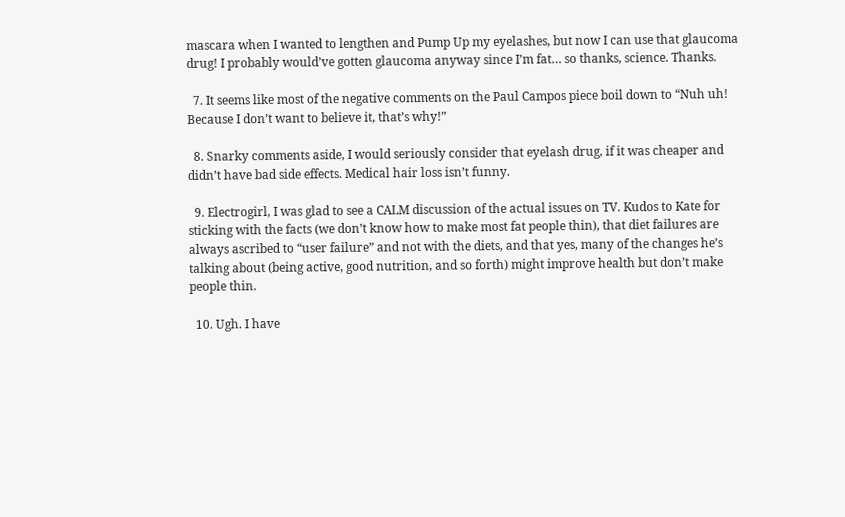mascara when I wanted to lengthen and Pump Up my eyelashes, but now I can use that glaucoma drug! I probably would’ve gotten glaucoma anyway since I’m fat… so thanks, science. Thanks.

  7. It seems like most of the negative comments on the Paul Campos piece boil down to “Nuh uh! Because I don’t want to believe it, that’s why!”

  8. Snarky comments aside, I would seriously consider that eyelash drug, if it was cheaper and didn’t have bad side effects. Medical hair loss isn’t funny.

  9. Electrogirl, I was glad to see a CALM discussion of the actual issues on TV. Kudos to Kate for sticking with the facts (we don’t know how to make most fat people thin), that diet failures are always ascribed to “user failure” and not with the diets, and that yes, many of the changes he’s talking about (being active, good nutrition, and so forth) might improve health but don’t make people thin.

  10. Ugh. I have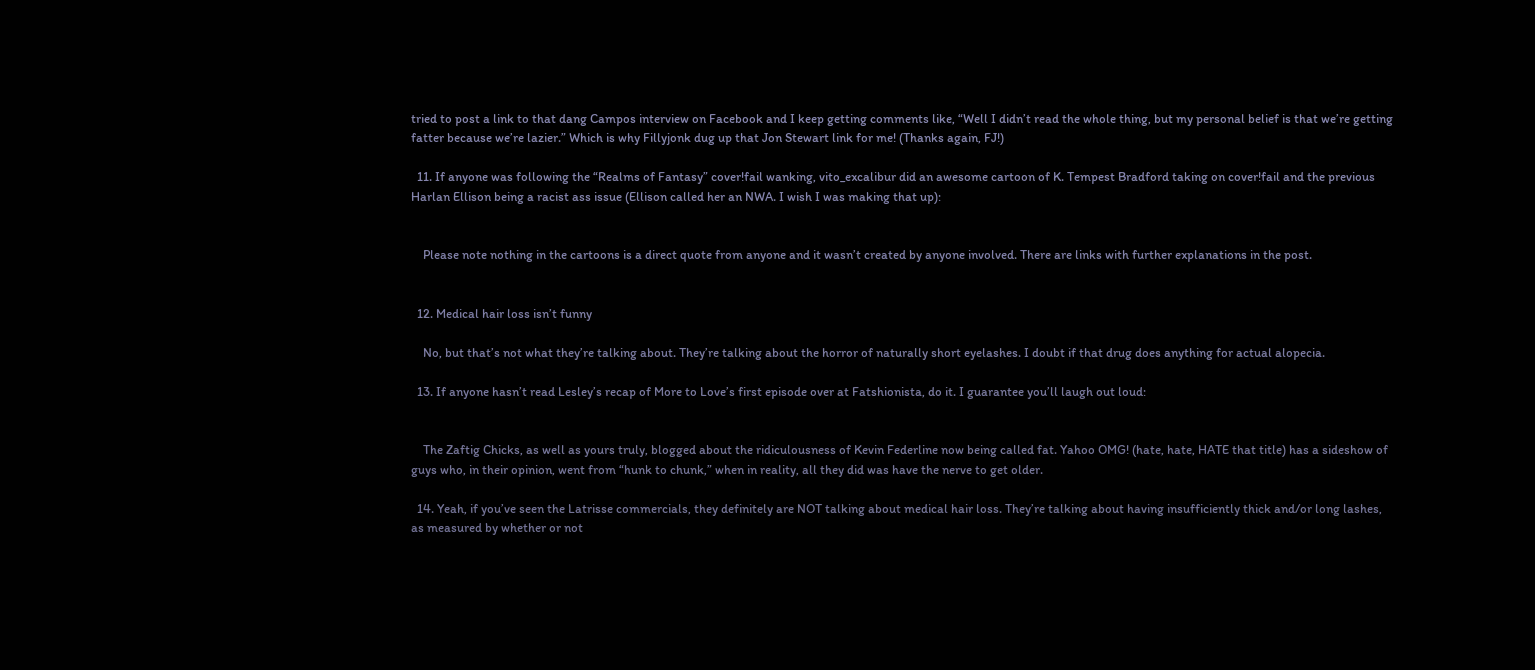tried to post a link to that dang Campos interview on Facebook and I keep getting comments like, “Well I didn’t read the whole thing, but my personal belief is that we’re getting fatter because we’re lazier.” Which is why Fillyjonk dug up that Jon Stewart link for me! (Thanks again, FJ!)

  11. If anyone was following the “Realms of Fantasy” cover!fail wanking, vito_excalibur did an awesome cartoon of K. Tempest Bradford taking on cover!fail and the previous Harlan Ellison being a racist ass issue (Ellison called her an NWA. I wish I was making that up):


    Please note nothing in the cartoons is a direct quote from anyone and it wasn’t created by anyone involved. There are links with further explanations in the post.


  12. Medical hair loss isn’t funny

    No, but that’s not what they’re talking about. They’re talking about the horror of naturally short eyelashes. I doubt if that drug does anything for actual alopecia.

  13. If anyone hasn’t read Lesley’s recap of More to Love’s first episode over at Fatshionista, do it. I guarantee you’ll laugh out loud:


    The Zaftig Chicks, as well as yours truly, blogged about the ridiculousness of Kevin Federline now being called fat. Yahoo OMG! (hate, hate, HATE that title) has a sideshow of guys who, in their opinion, went from “hunk to chunk,” when in reality, all they did was have the nerve to get older.

  14. Yeah, if you’ve seen the Latrisse commercials, they definitely are NOT talking about medical hair loss. They’re talking about having insufficiently thick and/or long lashes, as measured by whether or not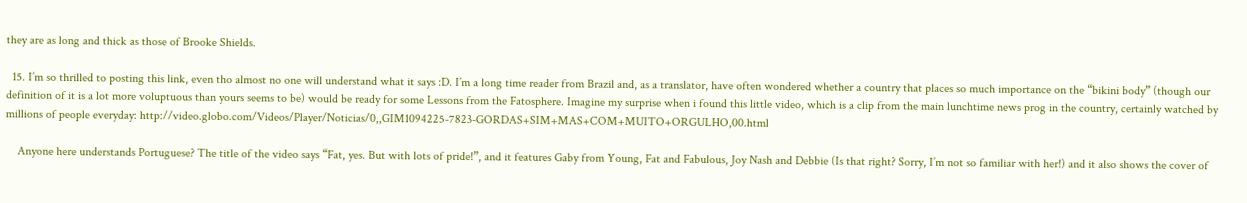they are as long and thick as those of Brooke Shields.

  15. I’m so thrilled to posting this link, even tho almost no one will understand what it says :D. I’m a long time reader from Brazil and, as a translator, have often wondered whether a country that places so much importance on the “bikini body” (though our definition of it is a lot more voluptuous than yours seems to be) would be ready for some Lessons from the Fatosphere. Imagine my surprise when i found this little video, which is a clip from the main lunchtime news prog in the country, certainly watched by millions of people everyday: http://video.globo.com/Videos/Player/Noticias/0,,GIM1094225-7823-GORDAS+SIM+MAS+COM+MUITO+ORGULHO,00.html

    Anyone here understands Portuguese? The title of the video says “Fat, yes. But with lots of pride!”, and it features Gaby from Young, Fat and Fabulous, Joy Nash and Debbie (Is that right? Sorry, I’m not so familiar with her!) and it also shows the cover of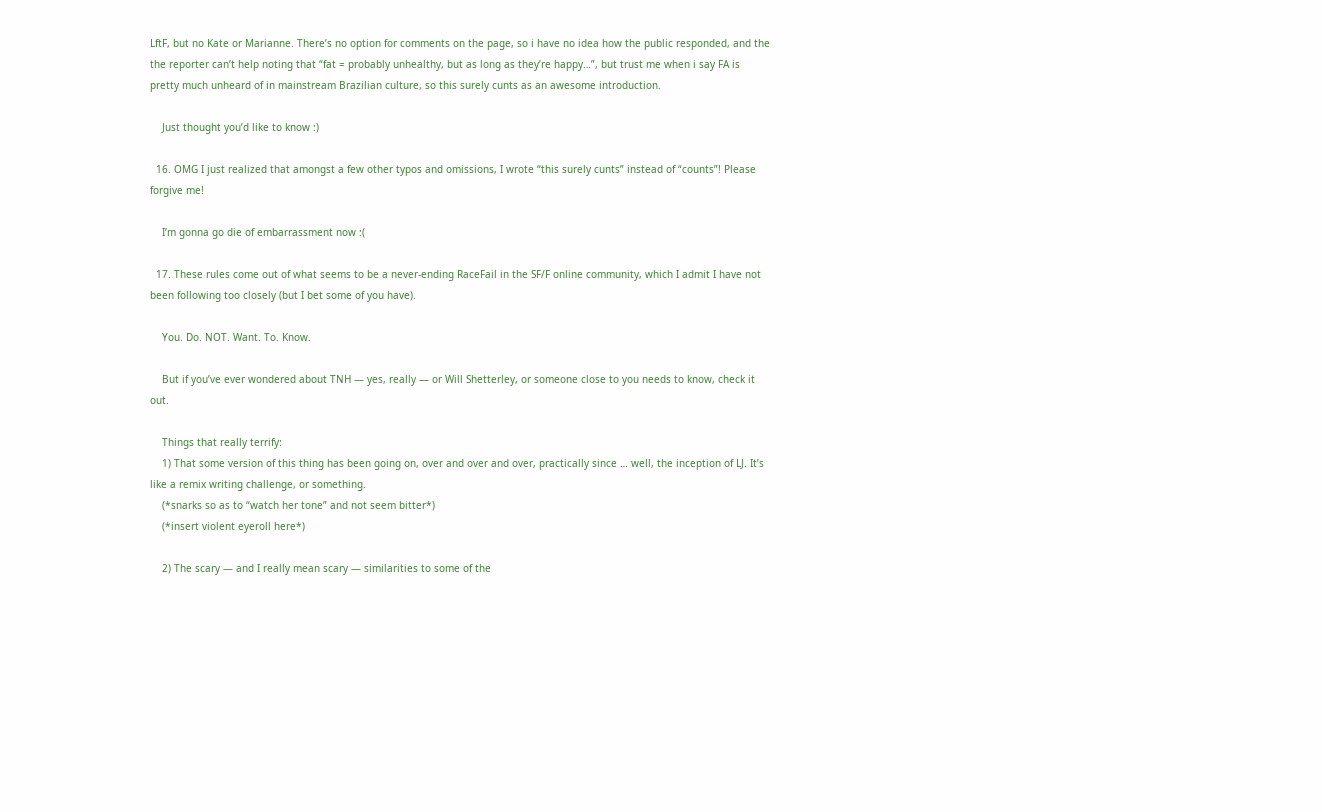LftF, but no Kate or Marianne. There’s no option for comments on the page, so i have no idea how the public responded, and the the reporter can’t help noting that “fat = probably unhealthy, but as long as they’re happy…”, but trust me when i say FA is pretty much unheard of in mainstream Brazilian culture, so this surely cunts as an awesome introduction.

    Just thought you’d like to know :)

  16. OMG I just realized that amongst a few other typos and omissions, I wrote “this surely cunts” instead of “counts”! Please forgive me!

    I’m gonna go die of embarrassment now :(

  17. These rules come out of what seems to be a never-ending RaceFail in the SF/F online community, which I admit I have not been following too closely (but I bet some of you have).

    You. Do. NOT. Want. To. Know.

    But if you’ve ever wondered about TNH — yes, really — or Will Shetterley, or someone close to you needs to know, check it out.

    Things that really terrify:
    1) That some version of this thing has been going on, over and over and over, practically since … well, the inception of LJ. It’s like a remix writing challenge, or something.
    (*snarks so as to “watch her tone” and not seem bitter*)
    (*insert violent eyeroll here*)

    2) The scary — and I really mean scary — similarities to some of the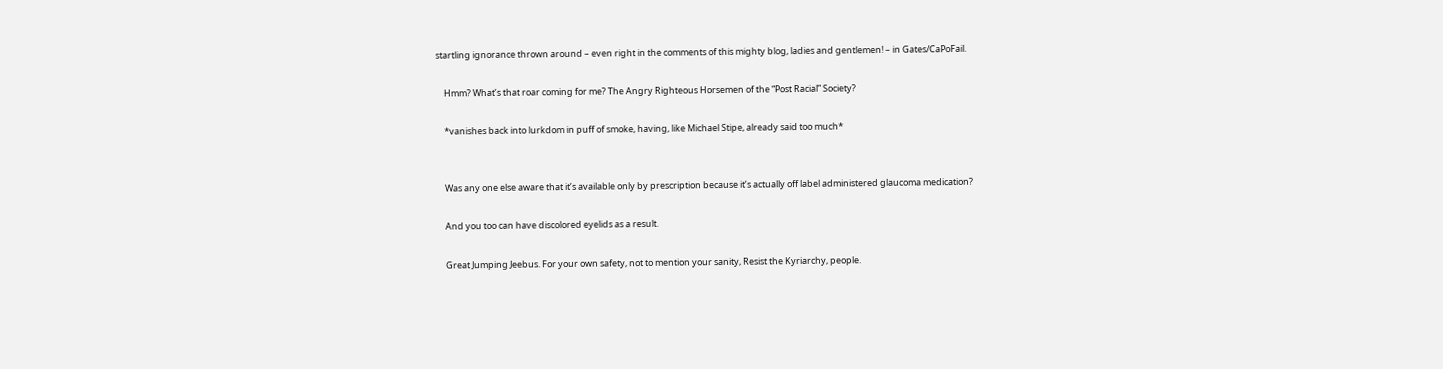startling ignorance thrown around – even right in the comments of this mighty blog, ladies and gentlemen! – in Gates/CaPoFail.

    Hmm? What’s that roar coming for me? The Angry Righteous Horsemen of the “Post Racial” Society?

    *vanishes back into lurkdom in puff of smoke, having, like Michael Stipe, already said too much*


    Was any one else aware that it’s available only by prescription because it’s actually off label administered glaucoma medication?

    And you too can have discolored eyelids as a result.

    Great Jumping Jeebus. For your own safety, not to mention your sanity, Resist the Kyriarchy, people.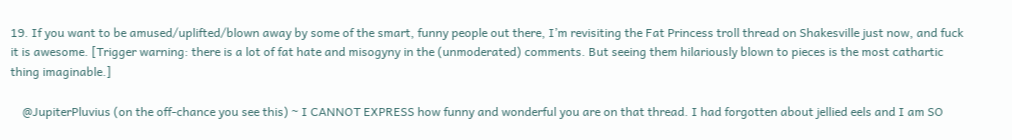19. If you want to be amused/uplifted/blown away by some of the smart, funny people out there, I’m revisiting the Fat Princess troll thread on Shakesville just now, and fuck it is awesome. [Trigger warning: there is a lot of fat hate and misogyny in the (unmoderated) comments. But seeing them hilariously blown to pieces is the most cathartic thing imaginable.]

    @JupiterPluvius (on the off-chance you see this) ~ I CANNOT EXPRESS how funny and wonderful you are on that thread. I had forgotten about jellied eels and I am SO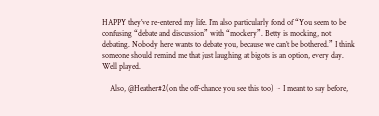HAPPY they’ve re-entered my life. I’m also particularly fond of “You seem to be confusing “debate and discussion” with “mockery”. Betty is mocking, not debating. Nobody here wants to debate you, because we can’t be bothered.” I think someone should remind me that just laughing at bigots is an option, every day. Well played.

    Also, @Heather#2(on the off-chance you see this too) ~ I meant to say before,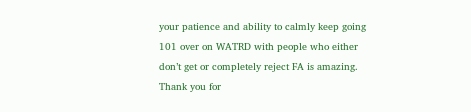your patience and ability to calmly keep going 101 over on WATRD with people who either don’t get or completely reject FA is amazing. Thank you for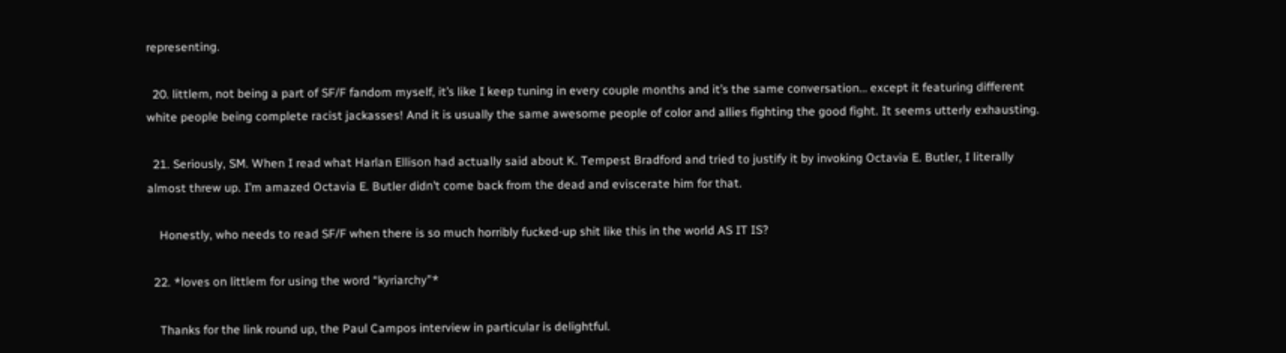representing.

  20. littlem, not being a part of SF/F fandom myself, it’s like I keep tuning in every couple months and it’s the same conversation… except it featuring different white people being complete racist jackasses! And it is usually the same awesome people of color and allies fighting the good fight. It seems utterly exhausting.

  21. Seriously, SM. When I read what Harlan Ellison had actually said about K. Tempest Bradford and tried to justify it by invoking Octavia E. Butler, I literally almost threw up. I’m amazed Octavia E. Butler didn’t come back from the dead and eviscerate him for that.

    Honestly, who needs to read SF/F when there is so much horribly fucked-up shit like this in the world AS IT IS?

  22. *loves on littlem for using the word “kyriarchy”*

    Thanks for the link round up, the Paul Campos interview in particular is delightful.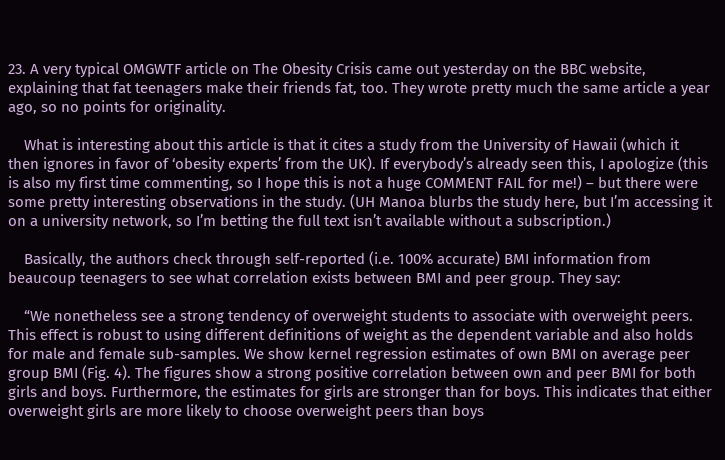23. A very typical OMGWTF article on The Obesity Crisis came out yesterday on the BBC website, explaining that fat teenagers make their friends fat, too. They wrote pretty much the same article a year ago, so no points for originality.

    What is interesting about this article is that it cites a study from the University of Hawaii (which it then ignores in favor of ‘obesity experts’ from the UK). If everybody’s already seen this, I apologize (this is also my first time commenting, so I hope this is not a huge COMMENT FAIL for me!) – but there were some pretty interesting observations in the study. (UH Manoa blurbs the study here, but I’m accessing it on a university network, so I’m betting the full text isn’t available without a subscription.)

    Basically, the authors check through self-reported (i.e. 100% accurate) BMI information from beaucoup teenagers to see what correlation exists between BMI and peer group. They say:

    “We nonetheless see a strong tendency of overweight students to associate with overweight peers. This effect is robust to using different definitions of weight as the dependent variable and also holds for male and female sub-samples. We show kernel regression estimates of own BMI on average peer group BMI (Fig. 4). The figures show a strong positive correlation between own and peer BMI for both girls and boys. Furthermore, the estimates for girls are stronger than for boys. This indicates that either overweight girls are more likely to choose overweight peers than boys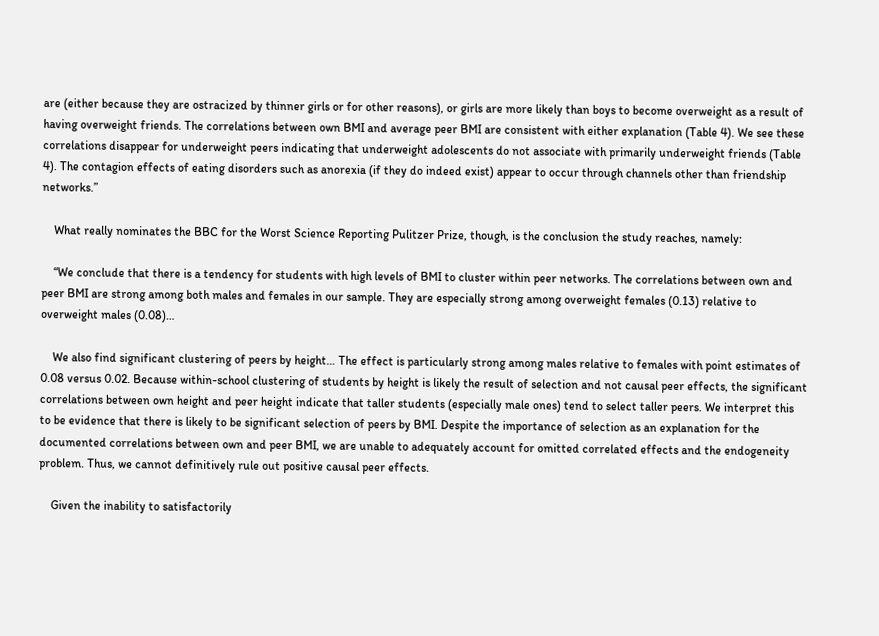are (either because they are ostracized by thinner girls or for other reasons), or girls are more likely than boys to become overweight as a result of having overweight friends. The correlations between own BMI and average peer BMI are consistent with either explanation (Table 4). We see these correlations disappear for underweight peers indicating that underweight adolescents do not associate with primarily underweight friends (Table 4). The contagion effects of eating disorders such as anorexia (if they do indeed exist) appear to occur through channels other than friendship networks.”

    What really nominates the BBC for the Worst Science Reporting Pulitzer Prize, though, is the conclusion the study reaches, namely:

    “We conclude that there is a tendency for students with high levels of BMI to cluster within peer networks. The correlations between own and peer BMI are strong among both males and females in our sample. They are especially strong among overweight females (0.13) relative to overweight males (0.08)…

    We also find significant clustering of peers by height… The effect is particularly strong among males relative to females with point estimates of 0.08 versus 0.02. Because within-school clustering of students by height is likely the result of selection and not causal peer effects, the significant correlations between own height and peer height indicate that taller students (especially male ones) tend to select taller peers. We interpret this to be evidence that there is likely to be significant selection of peers by BMI. Despite the importance of selection as an explanation for the documented correlations between own and peer BMI, we are unable to adequately account for omitted correlated effects and the endogeneity problem. Thus, we cannot definitively rule out positive causal peer effects.

    Given the inability to satisfactorily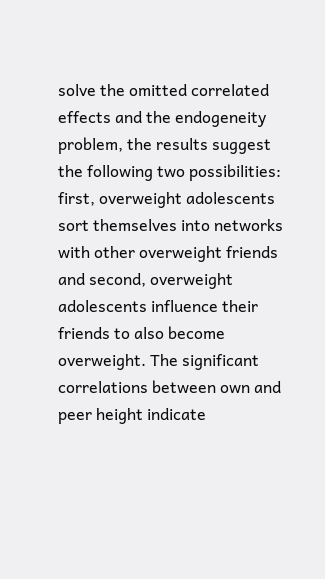solve the omitted correlated effects and the endogeneity problem, the results suggest the following two possibilities: first, overweight adolescents sort themselves into networks with other overweight friends and second, overweight adolescents influence their friends to also become overweight. The significant correlations between own and peer height indicate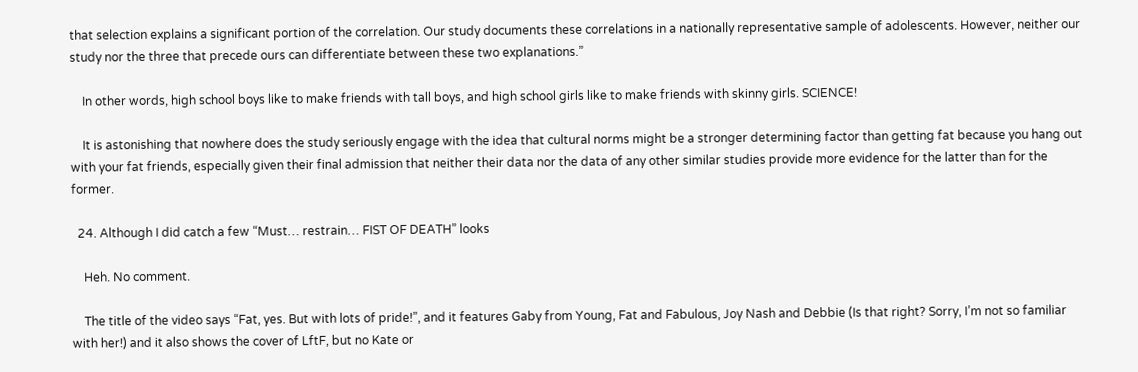that selection explains a significant portion of the correlation. Our study documents these correlations in a nationally representative sample of adolescents. However, neither our study nor the three that precede ours can differentiate between these two explanations.”

    In other words, high school boys like to make friends with tall boys, and high school girls like to make friends with skinny girls. SCIENCE!

    It is astonishing that nowhere does the study seriously engage with the idea that cultural norms might be a stronger determining factor than getting fat because you hang out with your fat friends, especially given their final admission that neither their data nor the data of any other similar studies provide more evidence for the latter than for the former.

  24. Although I did catch a few “Must… restrain… FIST OF DEATH” looks

    Heh. No comment.

    The title of the video says “Fat, yes. But with lots of pride!”, and it features Gaby from Young, Fat and Fabulous, Joy Nash and Debbie (Is that right? Sorry, I’m not so familiar with her!) and it also shows the cover of LftF, but no Kate or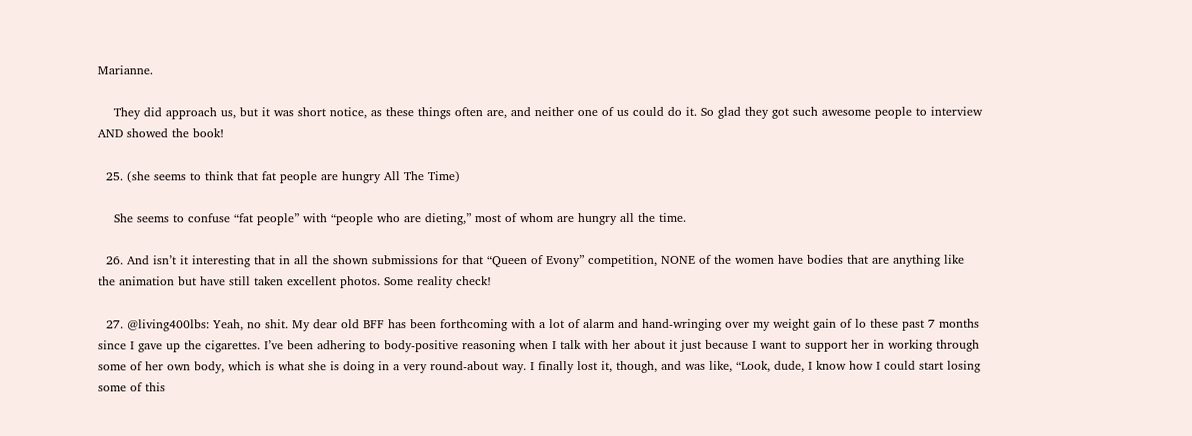Marianne.

    They did approach us, but it was short notice, as these things often are, and neither one of us could do it. So glad they got such awesome people to interview AND showed the book!

  25. (she seems to think that fat people are hungry All The Time)

    She seems to confuse “fat people” with “people who are dieting,” most of whom are hungry all the time.

  26. And isn’t it interesting that in all the shown submissions for that “Queen of Evony” competition, NONE of the women have bodies that are anything like the animation but have still taken excellent photos. Some reality check!

  27. @living400lbs: Yeah, no shit. My dear old BFF has been forthcoming with a lot of alarm and hand-wringing over my weight gain of lo these past 7 months since I gave up the cigarettes. I’ve been adhering to body-positive reasoning when I talk with her about it just because I want to support her in working through some of her own body, which is what she is doing in a very round-about way. I finally lost it, though, and was like, “Look, dude, I know how I could start losing some of this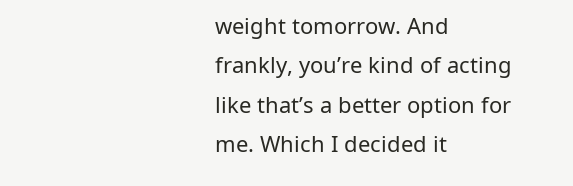weight tomorrow. And frankly, you’re kind of acting like that’s a better option for me. Which I decided it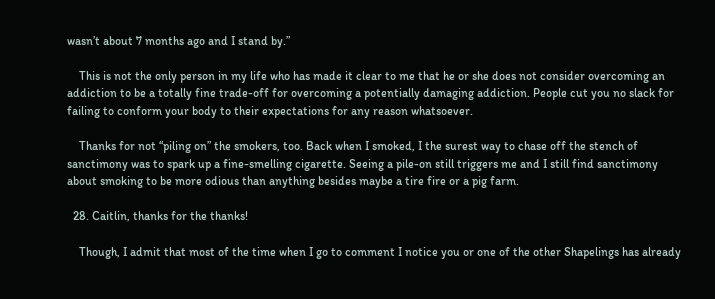wasn’t about 7 months ago and I stand by.”

    This is not the only person in my life who has made it clear to me that he or she does not consider overcoming an addiction to be a totally fine trade-off for overcoming a potentially damaging addiction. People cut you no slack for failing to conform your body to their expectations for any reason whatsoever.

    Thanks for not “piling on” the smokers, too. Back when I smoked, I the surest way to chase off the stench of sanctimony was to spark up a fine-smelling cigarette. Seeing a pile-on still triggers me and I still find sanctimony about smoking to be more odious than anything besides maybe a tire fire or a pig farm.

  28. Caitlin, thanks for the thanks!

    Though, I admit that most of the time when I go to comment I notice you or one of the other Shapelings has already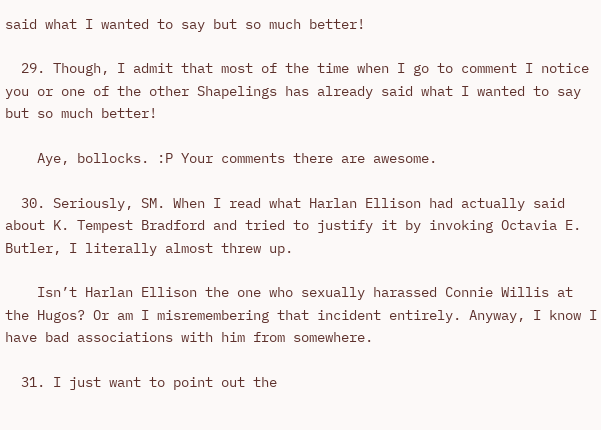said what I wanted to say but so much better!

  29. Though, I admit that most of the time when I go to comment I notice you or one of the other Shapelings has already said what I wanted to say but so much better!

    Aye, bollocks. :P Your comments there are awesome.

  30. Seriously, SM. When I read what Harlan Ellison had actually said about K. Tempest Bradford and tried to justify it by invoking Octavia E. Butler, I literally almost threw up.

    Isn’t Harlan Ellison the one who sexually harassed Connie Willis at the Hugos? Or am I misremembering that incident entirely. Anyway, I know I have bad associations with him from somewhere.

  31. I just want to point out the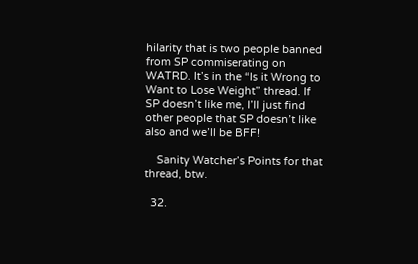hilarity that is two people banned from SP commiserating on WATRD. It’s in the “Is it Wrong to Want to Lose Weight” thread. If SP doesn’t like me, I’ll just find other people that SP doesn’t like also and we’ll be BFF!

    Sanity Watcher’s Points for that thread, btw.

  32.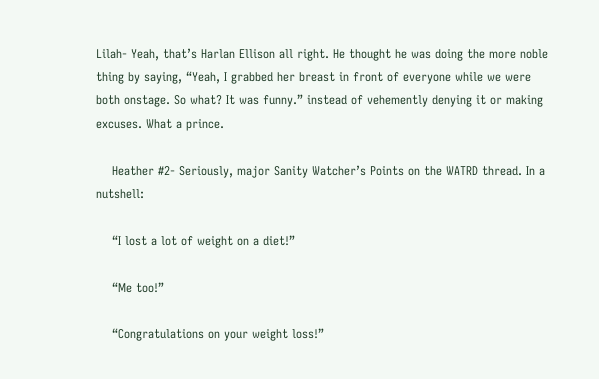Lilah- Yeah, that’s Harlan Ellison all right. He thought he was doing the more noble thing by saying, “Yeah, I grabbed her breast in front of everyone while we were both onstage. So what? It was funny.” instead of vehemently denying it or making excuses. What a prince.

    Heather #2- Seriously, major Sanity Watcher’s Points on the WATRD thread. In a nutshell:

    “I lost a lot of weight on a diet!”

    “Me too!”

    “Congratulations on your weight loss!”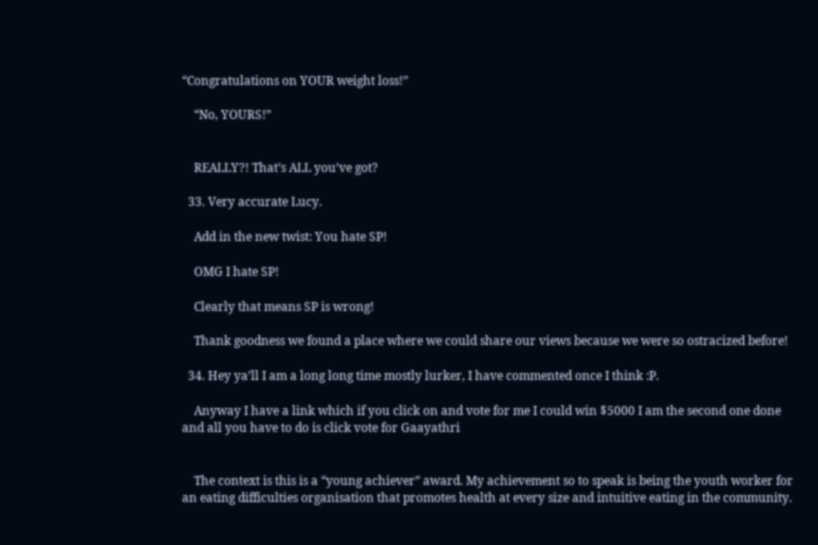“Congratulations on YOUR weight loss!”

    “No, YOURS!”


    REALLY?! That’s ALL you’ve got?

  33. Very accurate Lucy.

    Add in the new twist: You hate SP!

    OMG I hate SP!

    Clearly that means SP is wrong!

    Thank goodness we found a place where we could share our views because we were so ostracized before!

  34. Hey ya’ll I am a long long time mostly lurker, I have commented once I think :P.

    Anyway I have a link which if you click on and vote for me I could win $5000 I am the second one done and all you have to do is click vote for Gaayathri


    The context is this is a “young achiever” award. My achievement so to speak is being the youth worker for an eating difficulties organisation that promotes health at every size and intuitive eating in the community.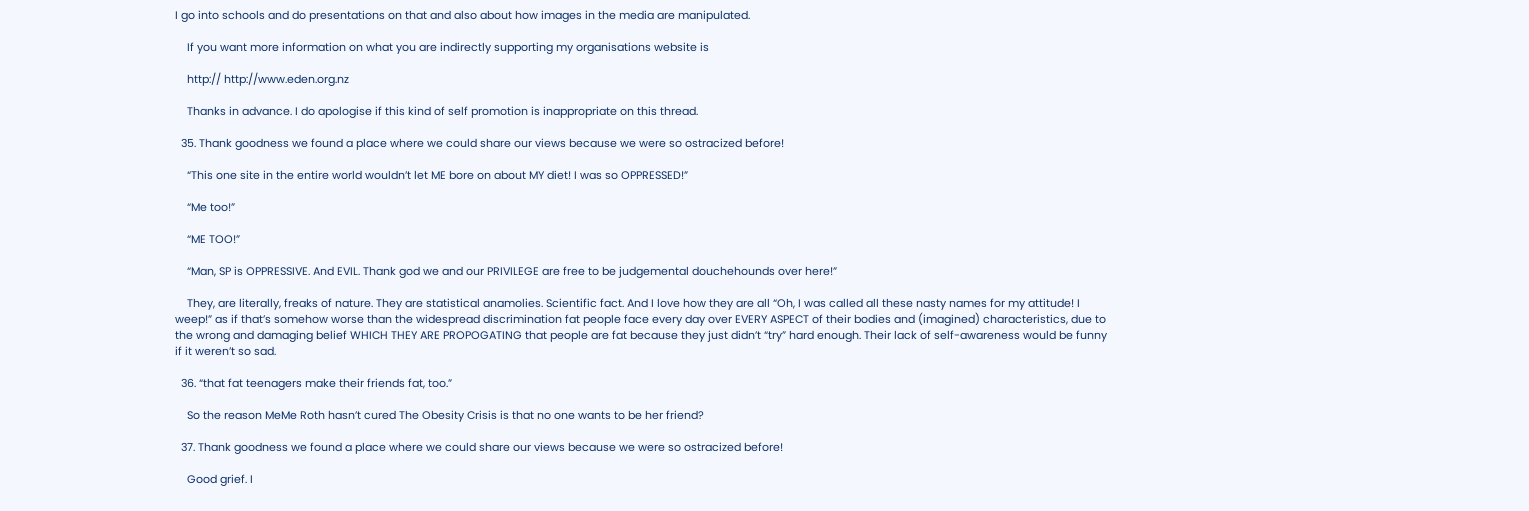I go into schools and do presentations on that and also about how images in the media are manipulated.

    If you want more information on what you are indirectly supporting my organisations website is

    http:// http://www.eden.org.nz

    Thanks in advance. I do apologise if this kind of self promotion is inappropriate on this thread.

  35. Thank goodness we found a place where we could share our views because we were so ostracized before!

    “This one site in the entire world wouldn’t let ME bore on about MY diet! I was so OPPRESSED!”

    “Me too!”

    “ME TOO!”

    “Man, SP is OPPRESSIVE. And EVIL. Thank god we and our PRIVILEGE are free to be judgemental douchehounds over here!”

    They, are literally, freaks of nature. They are statistical anamolies. Scientific fact. And I love how they are all “Oh, I was called all these nasty names for my attitude! I weep!” as if that’s somehow worse than the widespread discrimination fat people face every day over EVERY ASPECT of their bodies and (imagined) characteristics, due to the wrong and damaging belief WHICH THEY ARE PROPOGATING that people are fat because they just didn’t “try” hard enough. Their lack of self-awareness would be funny if it weren’t so sad.

  36. “that fat teenagers make their friends fat, too.”

    So the reason MeMe Roth hasn’t cured The Obesity Crisis is that no one wants to be her friend?

  37. Thank goodness we found a place where we could share our views because we were so ostracized before!

    Good grief. I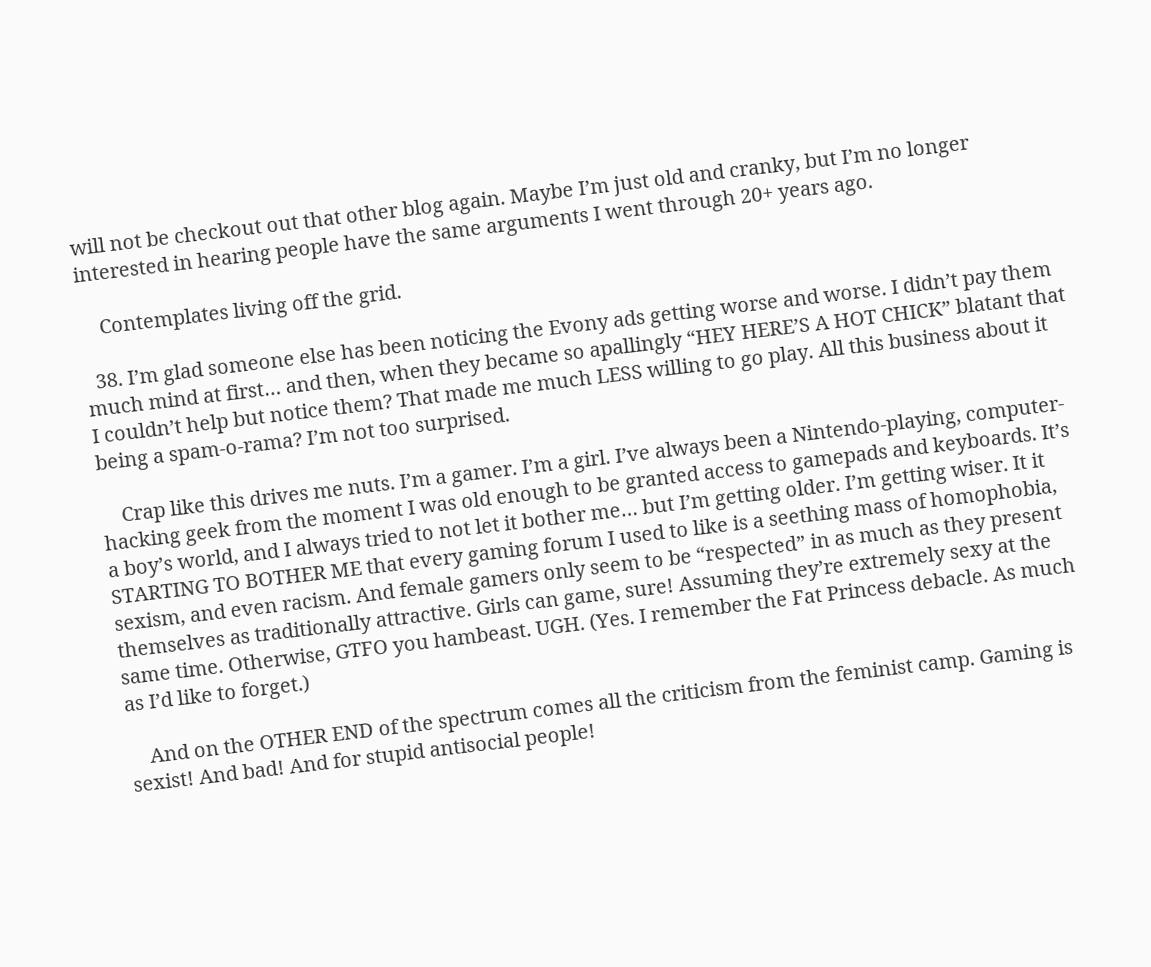will not be checkout out that other blog again. Maybe I’m just old and cranky, but I’m no longer interested in hearing people have the same arguments I went through 20+ years ago.

    Contemplates living off the grid.

  38. I’m glad someone else has been noticing the Evony ads getting worse and worse. I didn’t pay them much mind at first… and then, when they became so apallingly “HEY HERE’S A HOT CHICK” blatant that I couldn’t help but notice them? That made me much LESS willing to go play. All this business about it being a spam-o-rama? I’m not too surprised.

    Crap like this drives me nuts. I’m a gamer. I’m a girl. I’ve always been a Nintendo-playing, computer-hacking geek from the moment I was old enough to be granted access to gamepads and keyboards. It’s a boy’s world, and I always tried to not let it bother me… but I’m getting older. I’m getting wiser. It it STARTING TO BOTHER ME that every gaming forum I used to like is a seething mass of homophobia, sexism, and even racism. And female gamers only seem to be “respected” in as much as they present themselves as traditionally attractive. Girls can game, sure! Assuming they’re extremely sexy at the same time. Otherwise, GTFO you hambeast. UGH. (Yes. I remember the Fat Princess debacle. As much as I’d like to forget.)

    And on the OTHER END of the spectrum comes all the criticism from the feminist camp. Gaming is sexist! And bad! And for stupid antisocial people!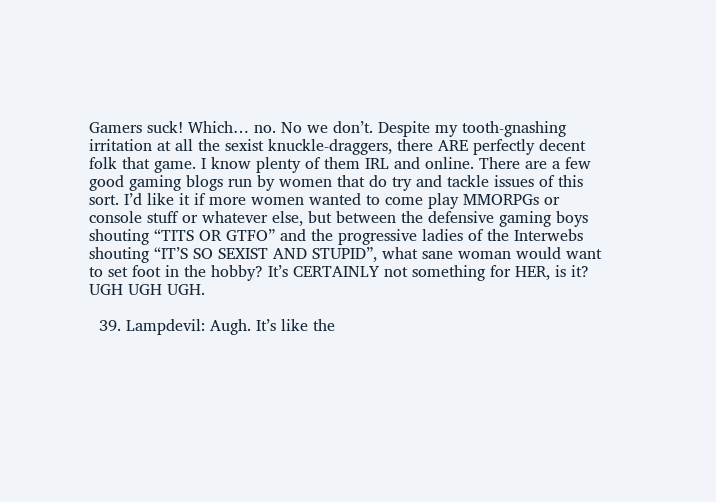Gamers suck! Which… no. No we don’t. Despite my tooth-gnashing irritation at all the sexist knuckle-draggers, there ARE perfectly decent folk that game. I know plenty of them IRL and online. There are a few good gaming blogs run by women that do try and tackle issues of this sort. I’d like it if more women wanted to come play MMORPGs or console stuff or whatever else, but between the defensive gaming boys shouting “TITS OR GTFO” and the progressive ladies of the Interwebs shouting “IT’S SO SEXIST AND STUPID”, what sane woman would want to set foot in the hobby? It’s CERTAINLY not something for HER, is it? UGH UGH UGH.

  39. Lampdevil: Augh. It’s like the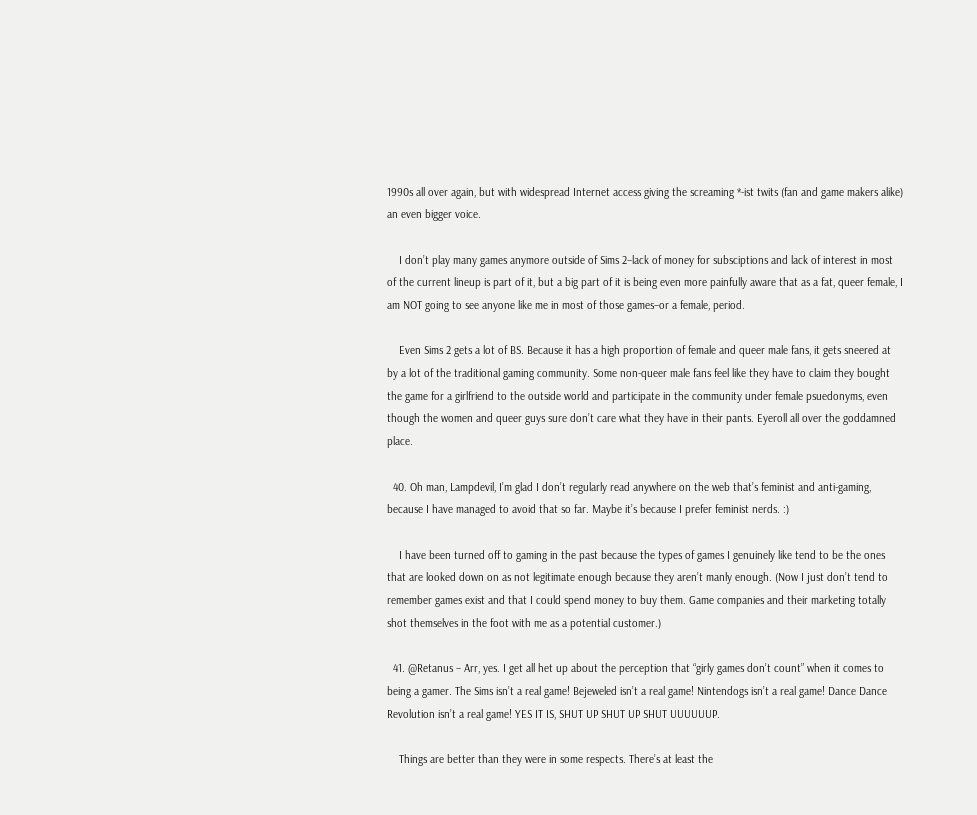1990s all over again, but with widespread Internet access giving the screaming *-ist twits (fan and game makers alike) an even bigger voice.

    I don’t play many games anymore outside of Sims 2–lack of money for subsciptions and lack of interest in most of the current lineup is part of it, but a big part of it is being even more painfully aware that as a fat, queer female, I am NOT going to see anyone like me in most of those games–or a female, period.

    Even Sims 2 gets a lot of BS. Because it has a high proportion of female and queer male fans, it gets sneered at by a lot of the traditional gaming community. Some non-queer male fans feel like they have to claim they bought the game for a girlfriend to the outside world and participate in the community under female psuedonyms, even though the women and queer guys sure don’t care what they have in their pants. Eyeroll all over the goddamned place.

  40. Oh man, Lampdevil, I’m glad I don’t regularly read anywhere on the web that’s feminist and anti-gaming, because I have managed to avoid that so far. Maybe it’s because I prefer feminist nerds. :)

    I have been turned off to gaming in the past because the types of games I genuinely like tend to be the ones that are looked down on as not legitimate enough because they aren’t manly enough. (Now I just don’t tend to remember games exist and that I could spend money to buy them. Game companies and their marketing totally shot themselves in the foot with me as a potential customer.)

  41. @Retanus – Arr, yes. I get all het up about the perception that “girly games don’t count” when it comes to being a gamer. The Sims isn’t a real game! Bejeweled isn’t a real game! Nintendogs isn’t a real game! Dance Dance Revolution isn’t a real game! YES IT IS, SHUT UP SHUT UP SHUT UUUUUUP.

    Things are better than they were in some respects. There’s at least the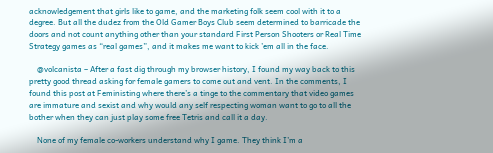acknowledgement that girls like to game, and the marketing folk seem cool with it to a degree. But all the dudez from the Old Gamer Boys Club seem determined to barricade the doors and not count anything other than your standard First Person Shooters or Real Time Strategy games as “real games”, and it makes me want to kick ’em all in the face.

    @volcanista – After a fast dig through my browser history, I found my way back to this pretty good thread asking for female gamers to come out and vent. In the comments, I found this post at Feministing where there’s a tinge to the commentary that video games are immature and sexist and why would any self respecting woman want to go to all the bother when they can just play some free Tetris and call it a day.

    None of my female co-workers understand why I game. They think I’m a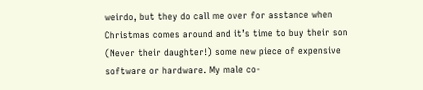weirdo, but they do call me over for asstance when Christmas comes around and it’s time to buy their son (Never their daughter!) some new piece of expensive software or hardware. My male co-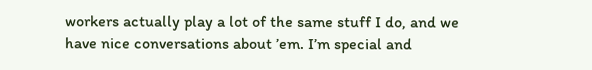workers actually play a lot of the same stuff I do, and we have nice conversations about ’em. I’m special and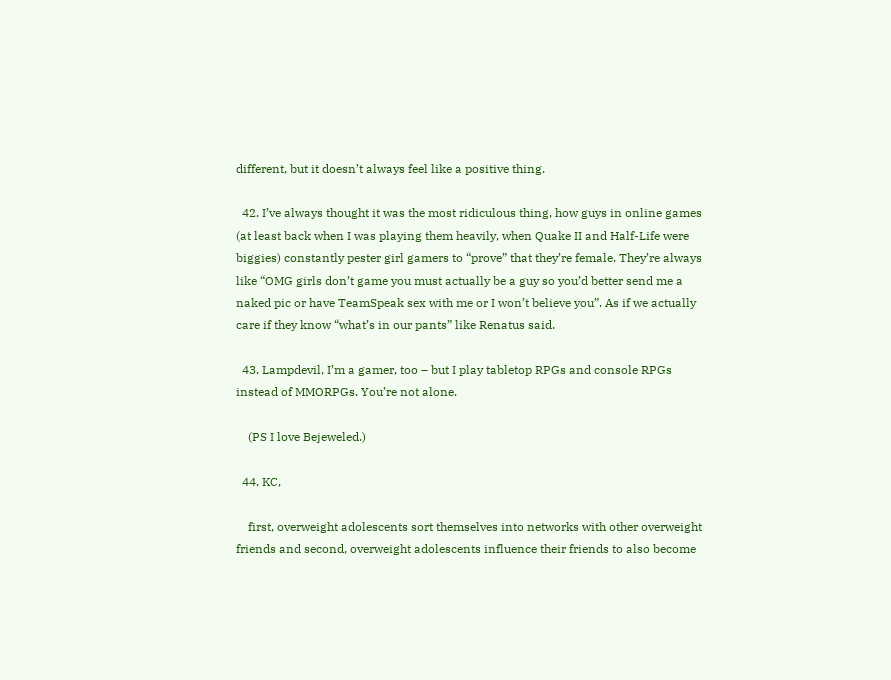different, but it doesn’t always feel like a positive thing.

  42. I’ve always thought it was the most ridiculous thing, how guys in online games (at least back when I was playing them heavily, when Quake II and Half-Life were biggies) constantly pester girl gamers to “prove” that they’re female. They’re always like “OMG girls don’t game you must actually be a guy so you’d better send me a naked pic or have TeamSpeak sex with me or I won’t believe you”. As if we actually care if they know “what’s in our pants” like Renatus said.

  43. Lampdevil, I’m a gamer, too – but I play tabletop RPGs and console RPGs instead of MMORPGs. You’re not alone.

    (PS I love Bejeweled.)

  44. KC,

    first, overweight adolescents sort themselves into networks with other overweight friends and second, overweight adolescents influence their friends to also become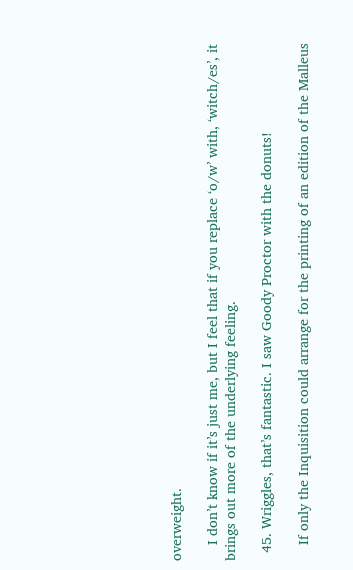overweight.

    I don’t know if it’s just me, but I feel that if you replace ‘o/w’ with, ‘witch/es’, it brings out more of the underlying feeling.

  45. Wriggles, that’s fantastic. I saw Goody Proctor with the donuts!

    If only the Inquisition could arrange for the printing of an edition of the Malleus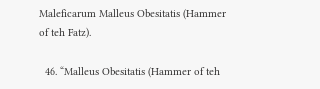Maleficarum Malleus Obesitatis (Hammer of teh Fatz).

  46. “Malleus Obesitatis (Hammer of teh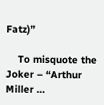Fatz)”

    To misquote the Joker – “Arthur Miller …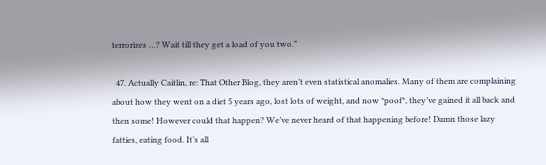terrorizes …? Wait till they get a load of you two.”

  47. Actually Caitlin, re: That Other Blog, they aren’t even statistical anomalies. Many of them are complaining about how they went on a diet 5 years ago, lost lots of weight, and now *poof*, they’ve gained it all back and then some! However could that happen? We’ve never heard of that happening before! Damn those lazy fatties, eating food. It’s all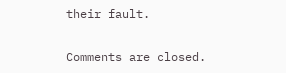their fault.

Comments are closed.